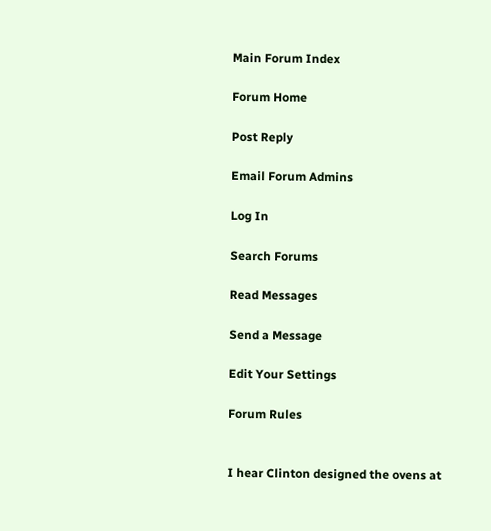Main Forum Index

Forum Home

Post Reply

Email Forum Admins

Log In

Search Forums

Read Messages

Send a Message

Edit Your Settings

Forum Rules


I hear Clinton designed the ovens at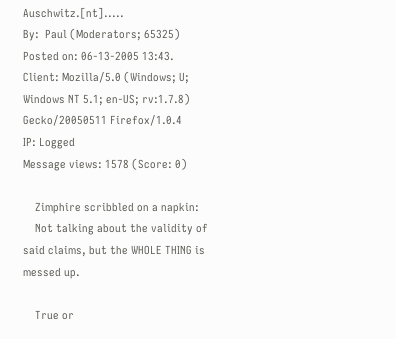Auschwitz.[nt].....
By:  Paul (Moderators; 65325)
Posted on: 06-13-2005 13:43.
Client: Mozilla/5.0 (Windows; U; Windows NT 5.1; en-US; rv:1.7.8) Gecko/20050511 Firefox/1.0.4
IP: Logged
Message views: 1578 (Score: 0)

    Zimphire scribbled on a napkin:
    Not talking about the validity of said claims, but the WHOLE THING is messed up.

    True or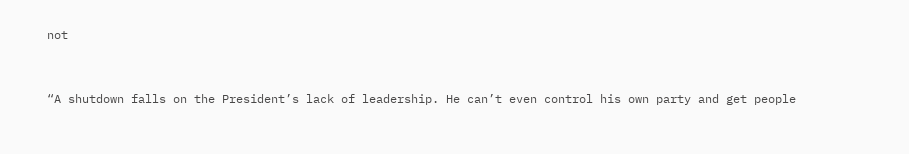not


“A shutdown falls on the President’s lack of leadership. He can’t even control his own party and get people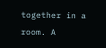together in a room. A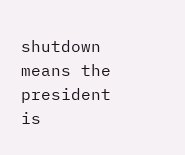shutdown means the president is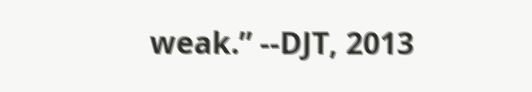weak.” --DJT, 2013